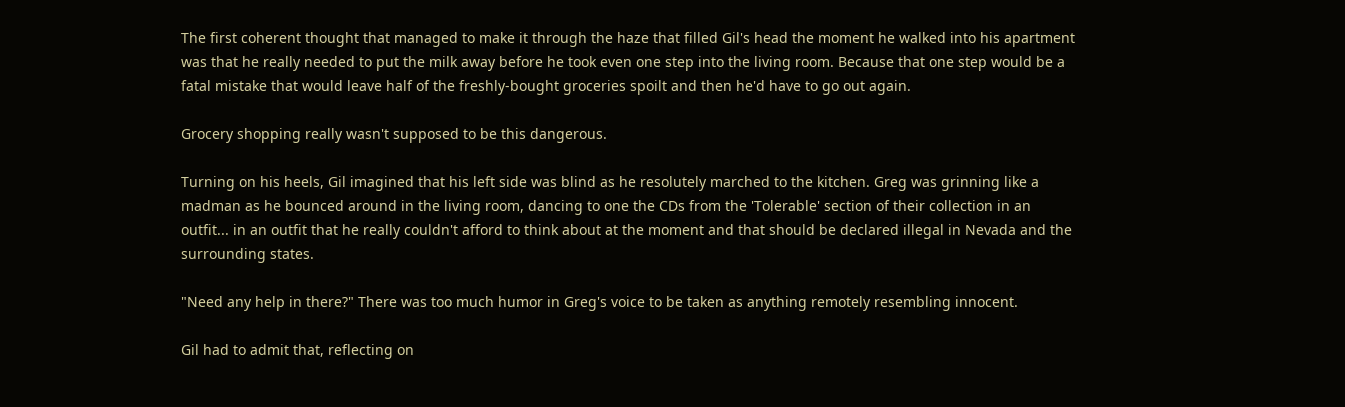The first coherent thought that managed to make it through the haze that filled Gil's head the moment he walked into his apartment was that he really needed to put the milk away before he took even one step into the living room. Because that one step would be a fatal mistake that would leave half of the freshly-bought groceries spoilt and then he'd have to go out again.

Grocery shopping really wasn't supposed to be this dangerous.

Turning on his heels, Gil imagined that his left side was blind as he resolutely marched to the kitchen. Greg was grinning like a madman as he bounced around in the living room, dancing to one the CDs from the 'Tolerable' section of their collection in an outfit... in an outfit that he really couldn't afford to think about at the moment and that should be declared illegal in Nevada and the surrounding states.

"Need any help in there?" There was too much humor in Greg's voice to be taken as anything remotely resembling innocent.

Gil had to admit that, reflecting on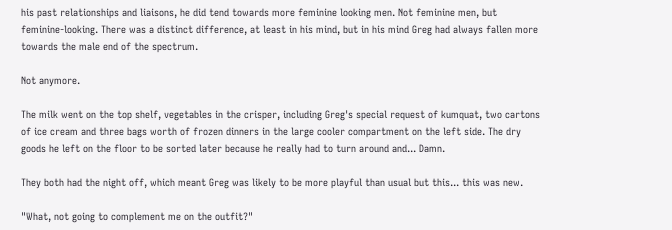his past relationships and liaisons, he did tend towards more feminine looking men. Not feminine men, but feminine-looking. There was a distinct difference, at least in his mind, but in his mind Greg had always fallen more towards the male end of the spectrum.

Not anymore.

The milk went on the top shelf, vegetables in the crisper, including Greg's special request of kumquat, two cartons of ice cream and three bags worth of frozen dinners in the large cooler compartment on the left side. The dry goods he left on the floor to be sorted later because he really had to turn around and... Damn.

They both had the night off, which meant Greg was likely to be more playful than usual but this... this was new.

"What, not going to complement me on the outfit?"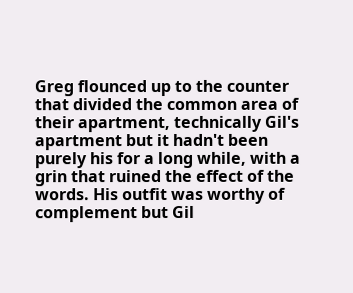Greg flounced up to the counter that divided the common area of their apartment, technically Gil's apartment but it hadn't been purely his for a long while, with a grin that ruined the effect of the words. His outfit was worthy of complement but Gil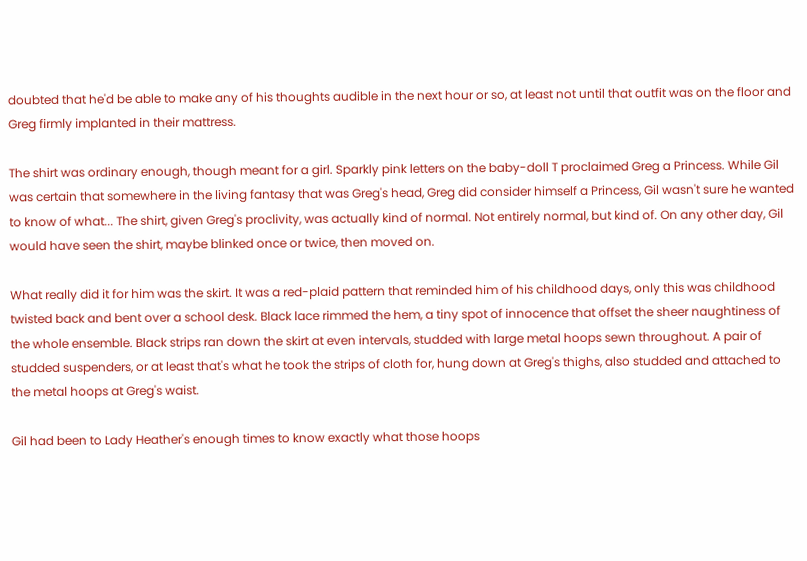doubted that he'd be able to make any of his thoughts audible in the next hour or so, at least not until that outfit was on the floor and Greg firmly implanted in their mattress.

The shirt was ordinary enough, though meant for a girl. Sparkly pink letters on the baby-doll T proclaimed Greg a Princess. While Gil was certain that somewhere in the living fantasy that was Greg's head, Greg did consider himself a Princess, Gil wasn't sure he wanted to know of what... The shirt, given Greg's proclivity, was actually kind of normal. Not entirely normal, but kind of. On any other day, Gil would have seen the shirt, maybe blinked once or twice, then moved on.

What really did it for him was the skirt. It was a red-plaid pattern that reminded him of his childhood days, only this was childhood twisted back and bent over a school desk. Black lace rimmed the hem, a tiny spot of innocence that offset the sheer naughtiness of the whole ensemble. Black strips ran down the skirt at even intervals, studded with large metal hoops sewn throughout. A pair of studded suspenders, or at least that's what he took the strips of cloth for, hung down at Greg's thighs, also studded and attached to the metal hoops at Greg's waist.

Gil had been to Lady Heather's enough times to know exactly what those hoops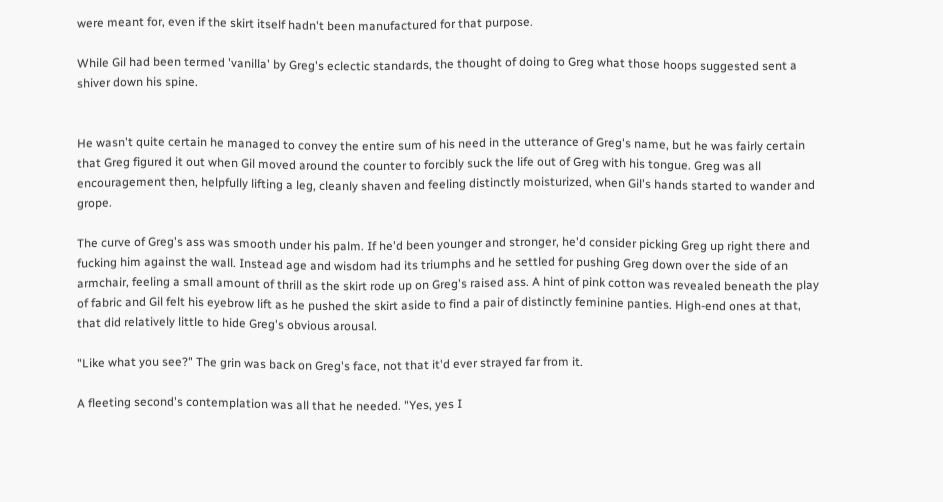were meant for, even if the skirt itself hadn't been manufactured for that purpose.

While Gil had been termed 'vanilla' by Greg's eclectic standards, the thought of doing to Greg what those hoops suggested sent a shiver down his spine.


He wasn't quite certain he managed to convey the entire sum of his need in the utterance of Greg's name, but he was fairly certain that Greg figured it out when Gil moved around the counter to forcibly suck the life out of Greg with his tongue. Greg was all encouragement then, helpfully lifting a leg, cleanly shaven and feeling distinctly moisturized, when Gil's hands started to wander and grope.

The curve of Greg's ass was smooth under his palm. If he'd been younger and stronger, he'd consider picking Greg up right there and fucking him against the wall. Instead age and wisdom had its triumphs and he settled for pushing Greg down over the side of an armchair, feeling a small amount of thrill as the skirt rode up on Greg's raised ass. A hint of pink cotton was revealed beneath the play of fabric and Gil felt his eyebrow lift as he pushed the skirt aside to find a pair of distinctly feminine panties. High-end ones at that, that did relatively little to hide Greg's obvious arousal.

"Like what you see?" The grin was back on Greg's face, not that it'd ever strayed far from it.

A fleeting second's contemplation was all that he needed. "Yes, yes I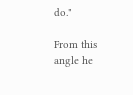do."

From this angle he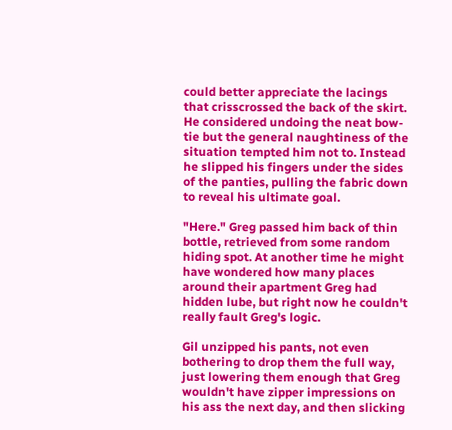could better appreciate the lacings that crisscrossed the back of the skirt. He considered undoing the neat bow-tie but the general naughtiness of the situation tempted him not to. Instead he slipped his fingers under the sides of the panties, pulling the fabric down to reveal his ultimate goal.

"Here." Greg passed him back of thin bottle, retrieved from some random hiding spot. At another time he might have wondered how many places around their apartment Greg had hidden lube, but right now he couldn't really fault Greg's logic.

Gil unzipped his pants, not even bothering to drop them the full way, just lowering them enough that Greg wouldn't have zipper impressions on his ass the next day, and then slicking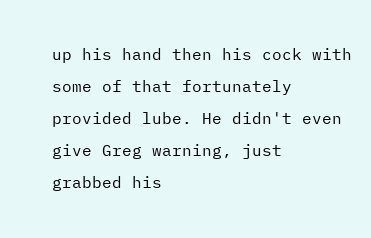up his hand then his cock with some of that fortunately provided lube. He didn't even give Greg warning, just grabbed his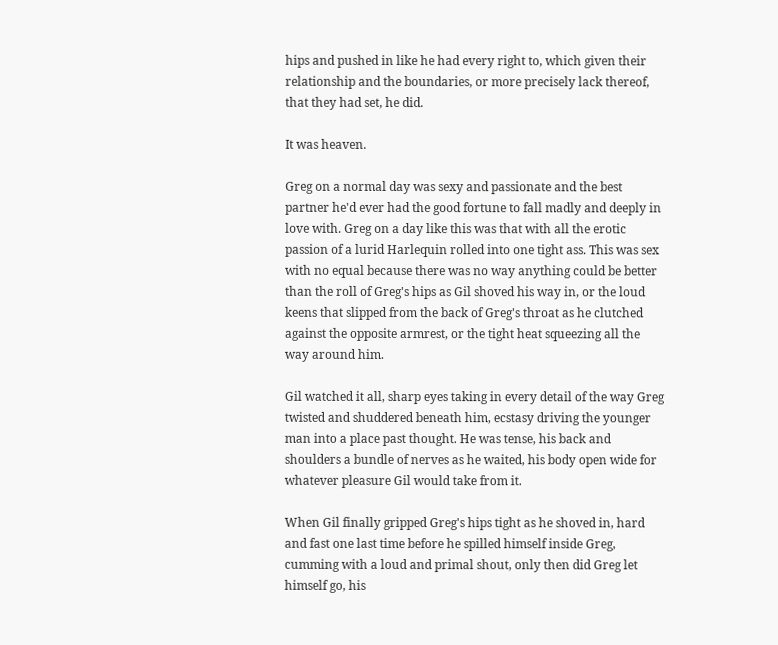hips and pushed in like he had every right to, which given their relationship and the boundaries, or more precisely lack thereof, that they had set, he did.

It was heaven.

Greg on a normal day was sexy and passionate and the best partner he'd ever had the good fortune to fall madly and deeply in love with. Greg on a day like this was that with all the erotic passion of a lurid Harlequin rolled into one tight ass. This was sex with no equal because there was no way anything could be better than the roll of Greg's hips as Gil shoved his way in, or the loud keens that slipped from the back of Greg's throat as he clutched against the opposite armrest, or the tight heat squeezing all the way around him.

Gil watched it all, sharp eyes taking in every detail of the way Greg twisted and shuddered beneath him, ecstasy driving the younger man into a place past thought. He was tense, his back and shoulders a bundle of nerves as he waited, his body open wide for whatever pleasure Gil would take from it.

When Gil finally gripped Greg's hips tight as he shoved in, hard and fast one last time before he spilled himself inside Greg, cumming with a loud and primal shout, only then did Greg let himself go, his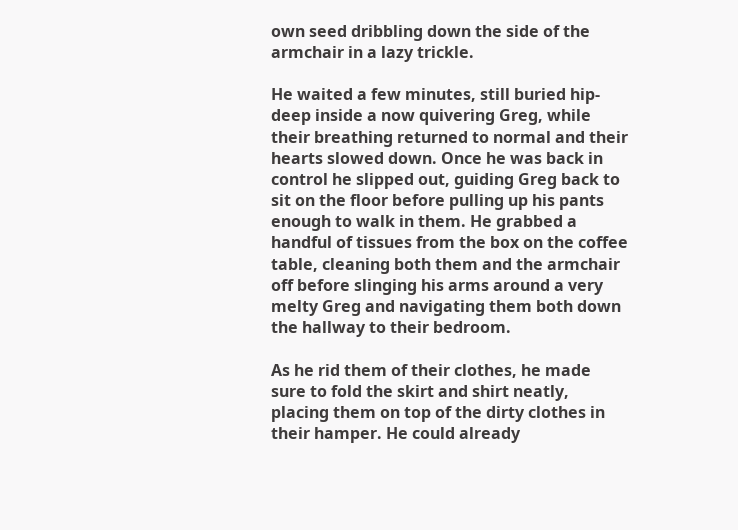own seed dribbling down the side of the armchair in a lazy trickle.

He waited a few minutes, still buried hip-deep inside a now quivering Greg, while their breathing returned to normal and their hearts slowed down. Once he was back in control he slipped out, guiding Greg back to sit on the floor before pulling up his pants enough to walk in them. He grabbed a handful of tissues from the box on the coffee table, cleaning both them and the armchair off before slinging his arms around a very melty Greg and navigating them both down the hallway to their bedroom.

As he rid them of their clothes, he made sure to fold the skirt and shirt neatly, placing them on top of the dirty clothes in their hamper. He could already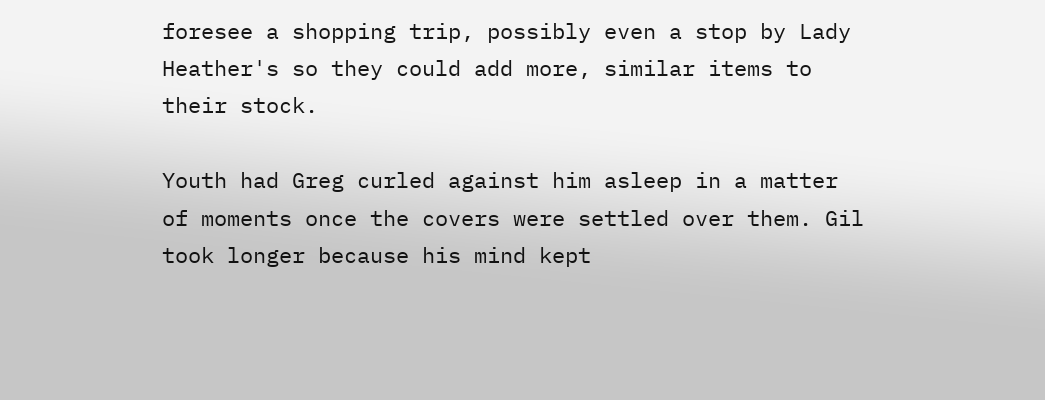foresee a shopping trip, possibly even a stop by Lady Heather's so they could add more, similar items to their stock.

Youth had Greg curled against him asleep in a matter of moments once the covers were settled over them. Gil took longer because his mind kept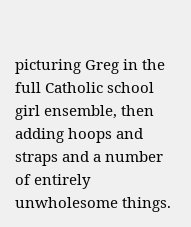picturing Greg in the full Catholic school girl ensemble, then adding hoops and straps and a number of entirely unwholesome things.